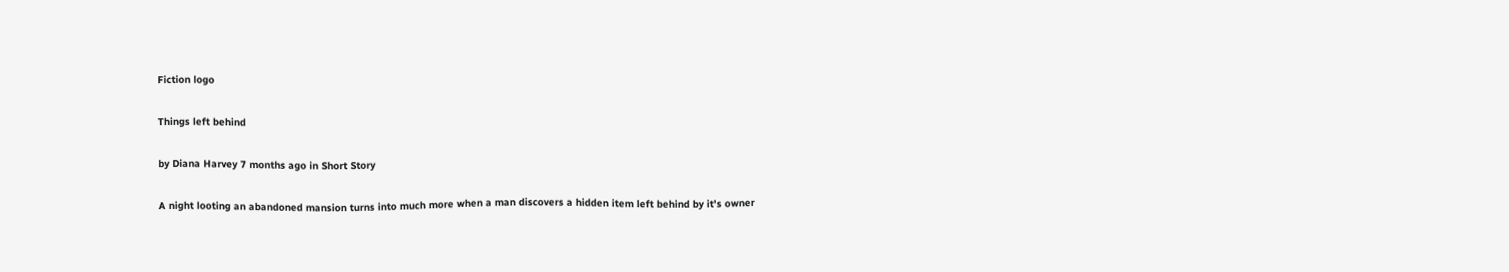Fiction logo

Things left behind

by Diana Harvey 7 months ago in Short Story

A night looting an abandoned mansion turns into much more when a man discovers a hidden item left behind by it's owner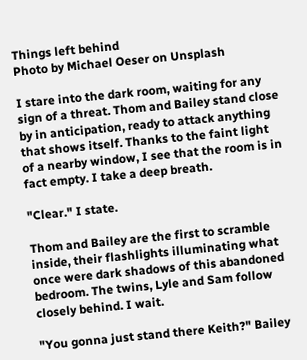Things left behind
Photo by Michael Oeser on Unsplash

I stare into the dark room, waiting for any sign of a threat. Thom and Bailey stand close by in anticipation, ready to attack anything that shows itself. Thanks to the faint light of a nearby window, I see that the room is in fact empty. I take a deep breath.

"Clear." I state.

Thom and Bailey are the first to scramble inside, their flashlights illuminating what once were dark shadows of this abandoned bedroom. The twins, Lyle and Sam follow closely behind. I wait.

"You gonna just stand there Keith?" Bailey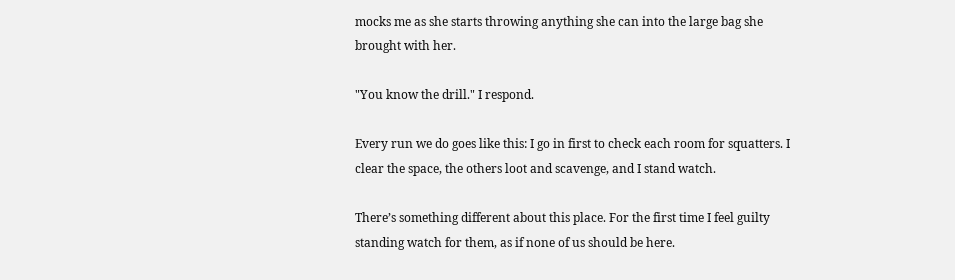mocks me as she starts throwing anything she can into the large bag she brought with her.

"You know the drill." I respond.

Every run we do goes like this: I go in first to check each room for squatters. I clear the space, the others loot and scavenge, and I stand watch.

There’s something different about this place. For the first time I feel guilty standing watch for them, as if none of us should be here.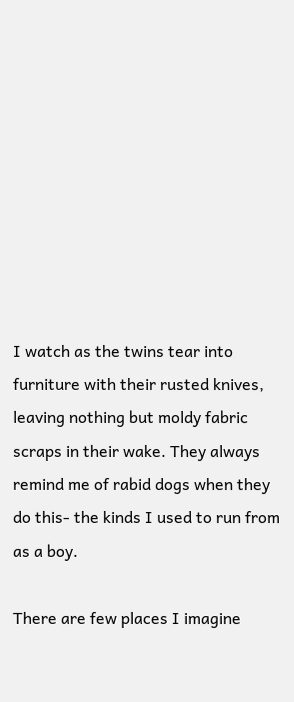I watch as the twins tear into furniture with their rusted knives, leaving nothing but moldy fabric scraps in their wake. They always remind me of rabid dogs when they do this- the kinds I used to run from as a boy.

There are few places I imagine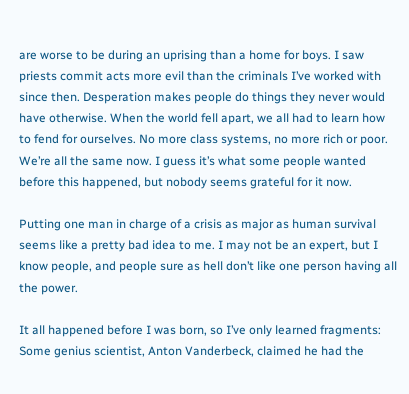are worse to be during an uprising than a home for boys. I saw priests commit acts more evil than the criminals I’ve worked with since then. Desperation makes people do things they never would have otherwise. When the world fell apart, we all had to learn how to fend for ourselves. No more class systems, no more rich or poor. We’re all the same now. I guess it’s what some people wanted before this happened, but nobody seems grateful for it now.

Putting one man in charge of a crisis as major as human survival seems like a pretty bad idea to me. I may not be an expert, but I know people, and people sure as hell don’t like one person having all the power.

It all happened before I was born, so I’ve only learned fragments: Some genius scientist, Anton Vanderbeck, claimed he had the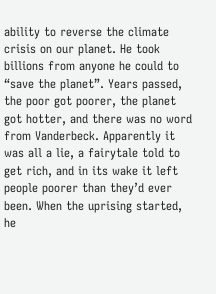ability to reverse the climate crisis on our planet. He took billions from anyone he could to “save the planet”. Years passed, the poor got poorer, the planet got hotter, and there was no word from Vanderbeck. Apparently it was all a lie, a fairytale told to get rich, and in its wake it left people poorer than they’d ever been. When the uprising started, he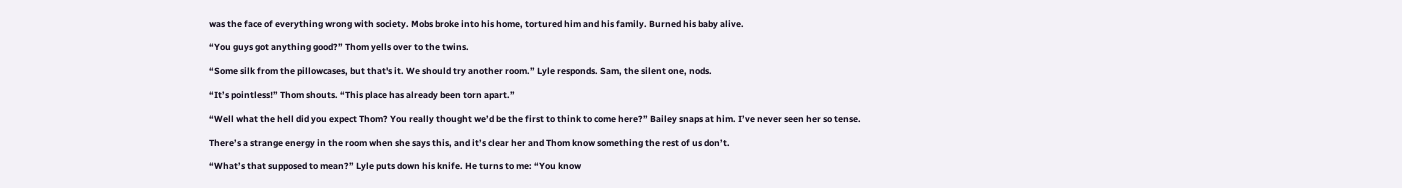was the face of everything wrong with society. Mobs broke into his home, tortured him and his family. Burned his baby alive.

“You guys got anything good?” Thom yells over to the twins.

“Some silk from the pillowcases, but that's it. We should try another room.” Lyle responds. Sam, the silent one, nods.

“It’s pointless!” Thom shouts. “This place has already been torn apart.”

“Well what the hell did you expect Thom? You really thought we’d be the first to think to come here?” Bailey snaps at him. I’ve never seen her so tense.

There’s a strange energy in the room when she says this, and it’s clear her and Thom know something the rest of us don’t.

“What’s that supposed to mean?” Lyle puts down his knife. He turns to me: “You know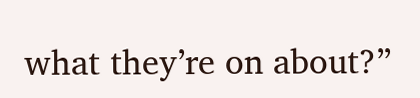what they’re on about?”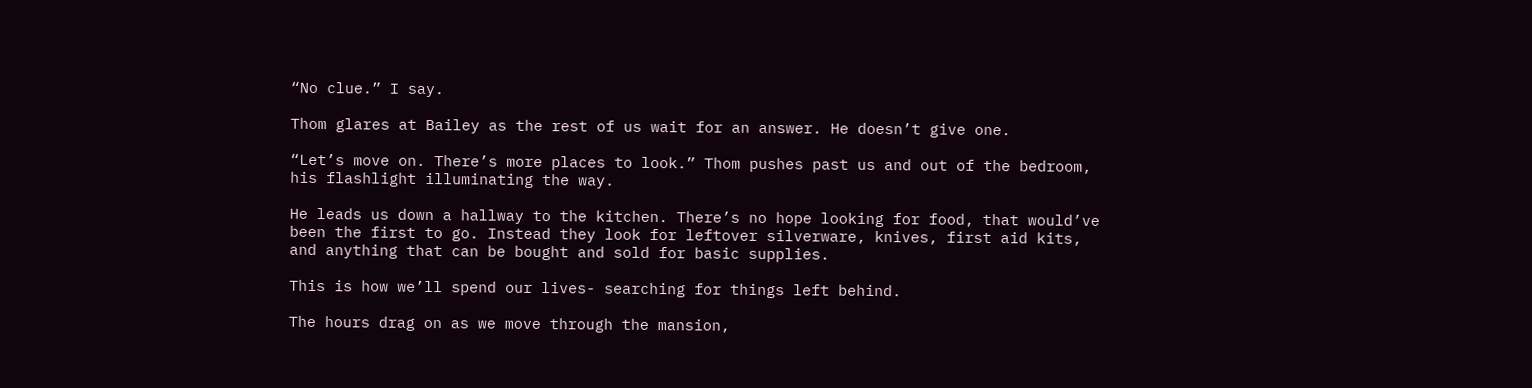“No clue.” I say.

Thom glares at Bailey as the rest of us wait for an answer. He doesn’t give one.

“Let’s move on. There’s more places to look.” Thom pushes past us and out of the bedroom, his flashlight illuminating the way.

He leads us down a hallway to the kitchen. There’s no hope looking for food, that would’ve been the first to go. Instead they look for leftover silverware, knives, first aid kits, and anything that can be bought and sold for basic supplies.

This is how we’ll spend our lives- searching for things left behind.

The hours drag on as we move through the mansion,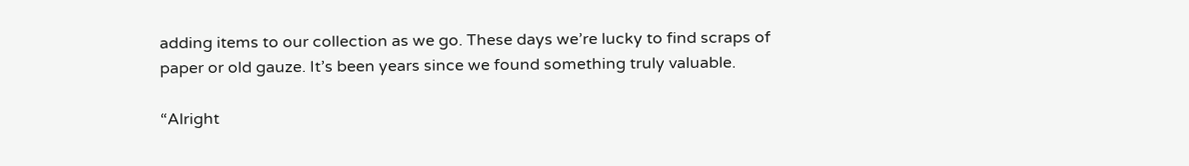adding items to our collection as we go. These days we’re lucky to find scraps of paper or old gauze. It’s been years since we found something truly valuable.

“Alright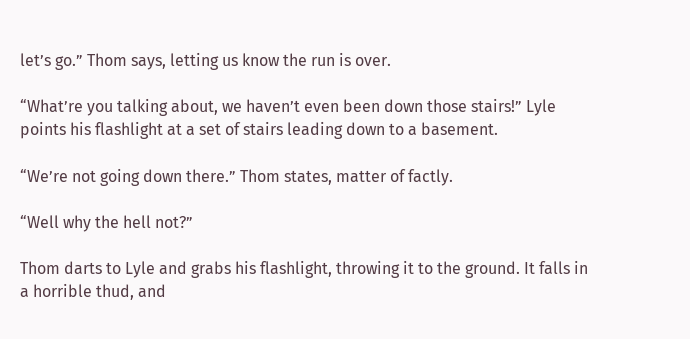let’s go.” Thom says, letting us know the run is over.

“What’re you talking about, we haven’t even been down those stairs!” Lyle points his flashlight at a set of stairs leading down to a basement.

“We’re not going down there.” Thom states, matter of factly.

“Well why the hell not?”

Thom darts to Lyle and grabs his flashlight, throwing it to the ground. It falls in a horrible thud, and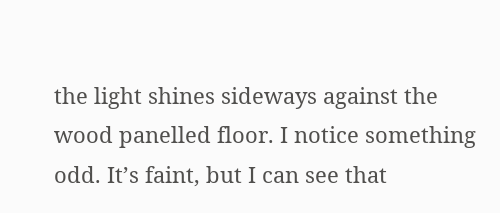the light shines sideways against the wood panelled floor. I notice something odd. It’s faint, but I can see that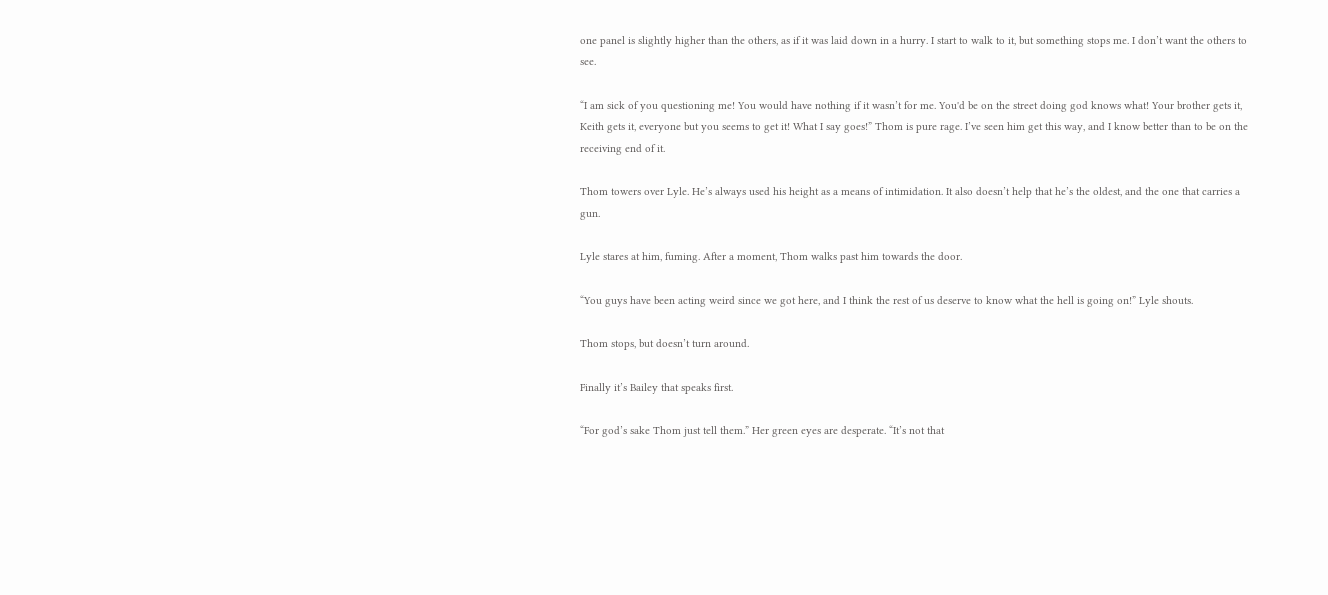one panel is slightly higher than the others, as if it was laid down in a hurry. I start to walk to it, but something stops me. I don’t want the others to see.

“I am sick of you questioning me! You would have nothing if it wasn’t for me. You'd be on the street doing god knows what! Your brother gets it, Keith gets it, everyone but you seems to get it! What I say goes!” Thom is pure rage. I’ve seen him get this way, and I know better than to be on the receiving end of it.

Thom towers over Lyle. He’s always used his height as a means of intimidation. It also doesn’t help that he’s the oldest, and the one that carries a gun.

Lyle stares at him, fuming. After a moment, Thom walks past him towards the door.

“You guys have been acting weird since we got here, and I think the rest of us deserve to know what the hell is going on!” Lyle shouts.

Thom stops, but doesn’t turn around.

Finally it’s Bailey that speaks first.

“For god’s sake Thom just tell them.” Her green eyes are desperate. “It’s not that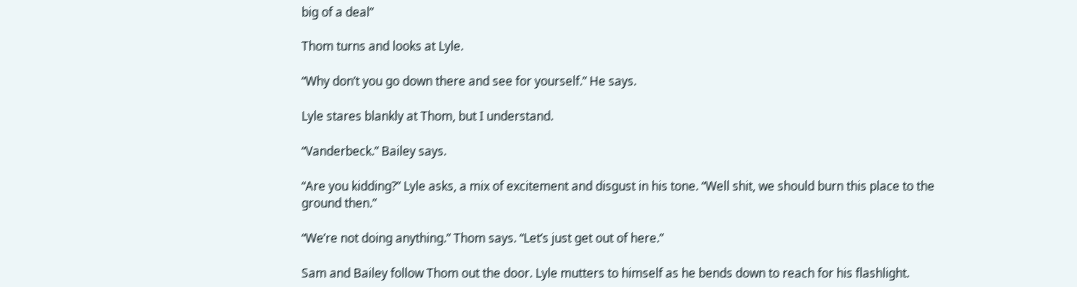big of a deal”

Thom turns and looks at Lyle.

“Why don’t you go down there and see for yourself.” He says.

Lyle stares blankly at Thom, but I understand.

“Vanderbeck.” Bailey says.

“Are you kidding?” Lyle asks, a mix of excitement and disgust in his tone. “Well shit, we should burn this place to the ground then.”

“We’re not doing anything.” Thom says. “Let’s just get out of here.”

Sam and Bailey follow Thom out the door. Lyle mutters to himself as he bends down to reach for his flashlight.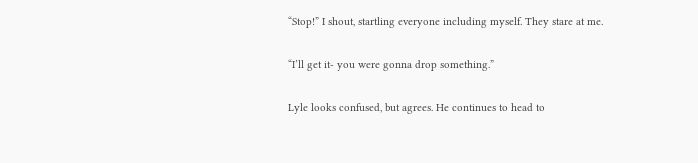“Stop!” I shout, startling everyone including myself. They stare at me.

“I’ll get it- you were gonna drop something.”

Lyle looks confused, but agrees. He continues to head to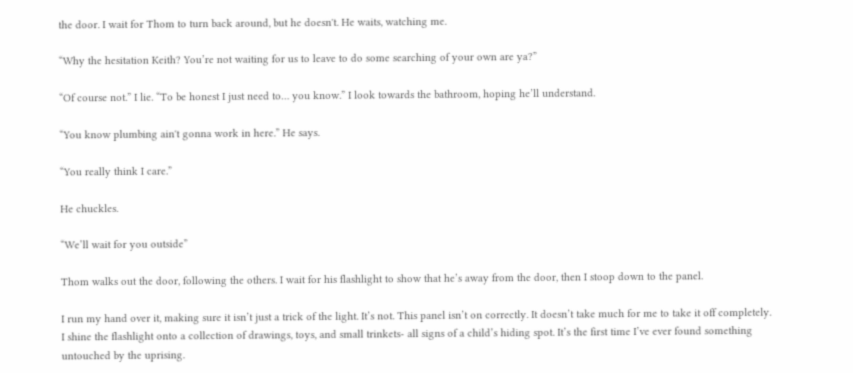the door. I wait for Thom to turn back around, but he doesn't. He waits, watching me.

“Why the hesitation Keith? You’re not waiting for us to leave to do some searching of your own are ya?”

“Of course not.” I lie. “To be honest I just need to… you know.” I look towards the bathroom, hoping he’ll understand.

“You know plumbing ain't gonna work in here.” He says.

“You really think I care.”

He chuckles.

“We’ll wait for you outside”

Thom walks out the door, following the others. I wait for his flashlight to show that he’s away from the door, then I stoop down to the panel.

I run my hand over it, making sure it isn’t just a trick of the light. It’s not. This panel isn’t on correctly. It doesn’t take much for me to take it off completely. I shine the flashlight onto a collection of drawings, toys, and small trinkets- all signs of a child’s hiding spot. It’s the first time I’ve ever found something untouched by the uprising.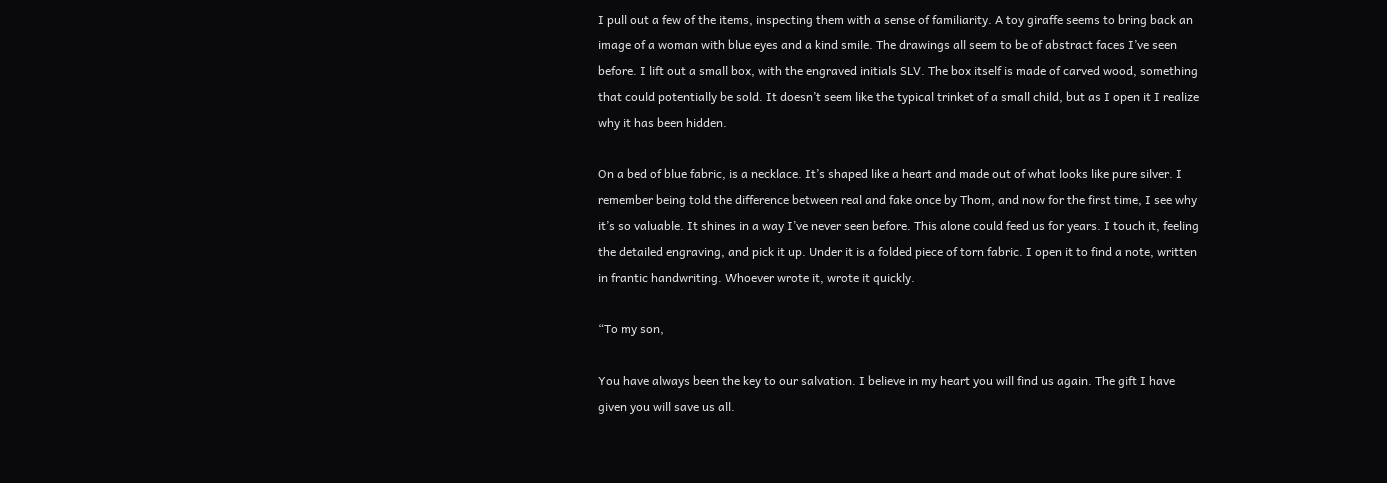I pull out a few of the items, inspecting them with a sense of familiarity. A toy giraffe seems to bring back an image of a woman with blue eyes and a kind smile. The drawings all seem to be of abstract faces I’ve seen before. I lift out a small box, with the engraved initials SLV. The box itself is made of carved wood, something that could potentially be sold. It doesn’t seem like the typical trinket of a small child, but as I open it I realize why it has been hidden.

On a bed of blue fabric, is a necklace. It’s shaped like a heart and made out of what looks like pure silver. I remember being told the difference between real and fake once by Thom, and now for the first time, I see why it’s so valuable. It shines in a way I’ve never seen before. This alone could feed us for years. I touch it, feeling the detailed engraving, and pick it up. Under it is a folded piece of torn fabric. I open it to find a note, written in frantic handwriting. Whoever wrote it, wrote it quickly.

“To my son,

You have always been the key to our salvation. I believe in my heart you will find us again. The gift I have given you will save us all.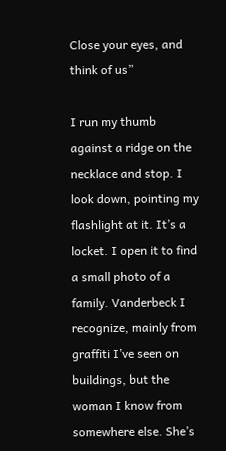Close your eyes, and think of us”

I run my thumb against a ridge on the necklace and stop. I look down, pointing my flashlight at it. It’s a locket. I open it to find a small photo of a family. Vanderbeck I recognize, mainly from graffiti I’ve seen on buildings, but the woman I know from somewhere else. She’s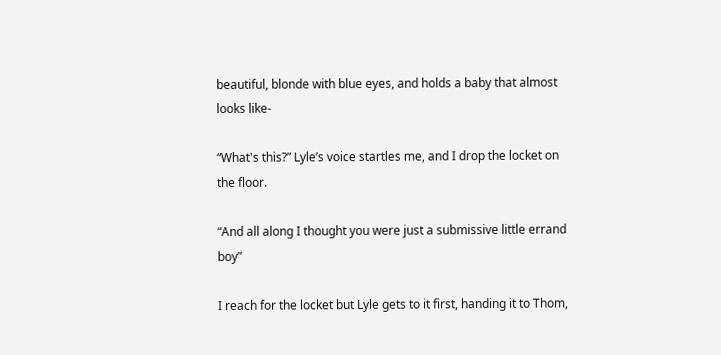beautiful, blonde with blue eyes, and holds a baby that almost looks like-

“What's this?” Lyle’s voice startles me, and I drop the locket on the floor.

“And all along I thought you were just a submissive little errand boy”

I reach for the locket but Lyle gets to it first, handing it to Thom,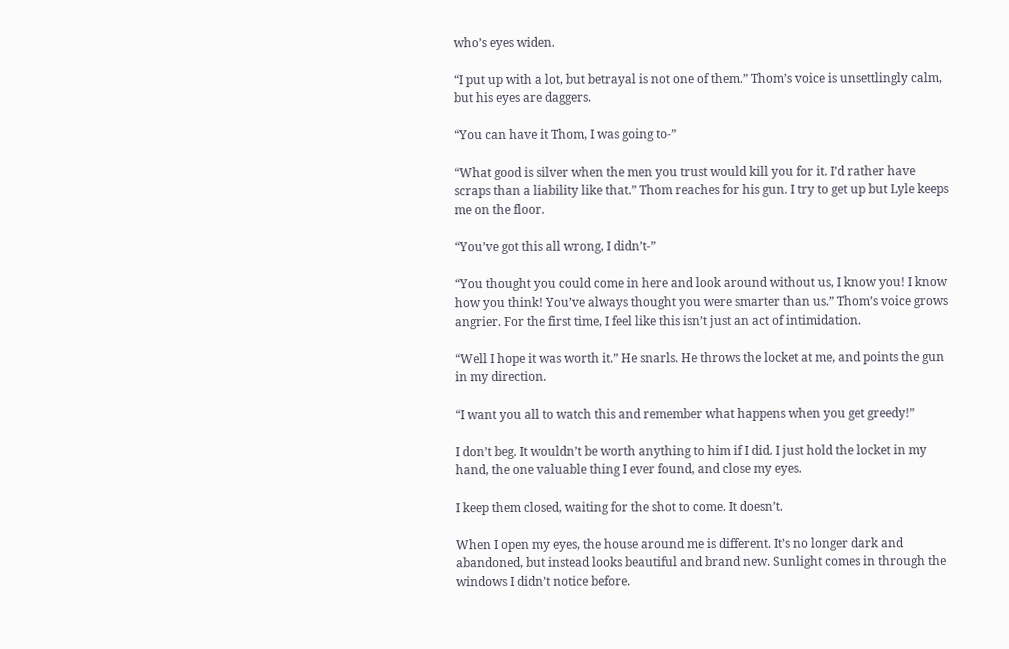who’s eyes widen.

“I put up with a lot, but betrayal is not one of them.” Thom’s voice is unsettlingly calm, but his eyes are daggers.

“You can have it Thom, I was going to-”

“What good is silver when the men you trust would kill you for it. I’d rather have scraps than a liability like that.” Thom reaches for his gun. I try to get up but Lyle keeps me on the floor.

“You’ve got this all wrong, I didn’t-”

“You thought you could come in here and look around without us, I know you! I know how you think! You’ve always thought you were smarter than us.” Thom’s voice grows angrier. For the first time, I feel like this isn’t just an act of intimidation.

“Well I hope it was worth it.” He snarls. He throws the locket at me, and points the gun in my direction.

“I want you all to watch this and remember what happens when you get greedy!”

I don’t beg. It wouldn’t be worth anything to him if I did. I just hold the locket in my hand, the one valuable thing I ever found, and close my eyes.

I keep them closed, waiting for the shot to come. It doesn’t.

When I open my eyes, the house around me is different. It’s no longer dark and abandoned, but instead looks beautiful and brand new. Sunlight comes in through the windows I didn’t notice before.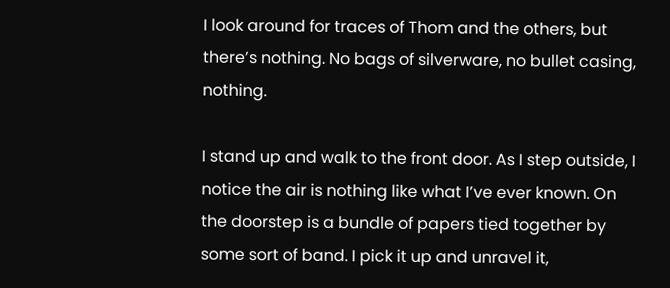I look around for traces of Thom and the others, but there’s nothing. No bags of silverware, no bullet casing, nothing.

I stand up and walk to the front door. As I step outside, I notice the air is nothing like what I’ve ever known. On the doorstep is a bundle of papers tied together by some sort of band. I pick it up and unravel it,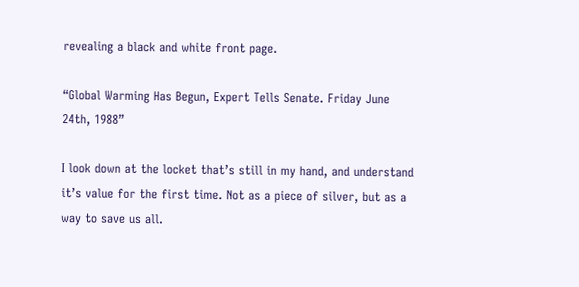revealing a black and white front page.

“Global Warming Has Begun, Expert Tells Senate. Friday June 24th, 1988”

I look down at the locket that’s still in my hand, and understand it’s value for the first time. Not as a piece of silver, but as a way to save us all.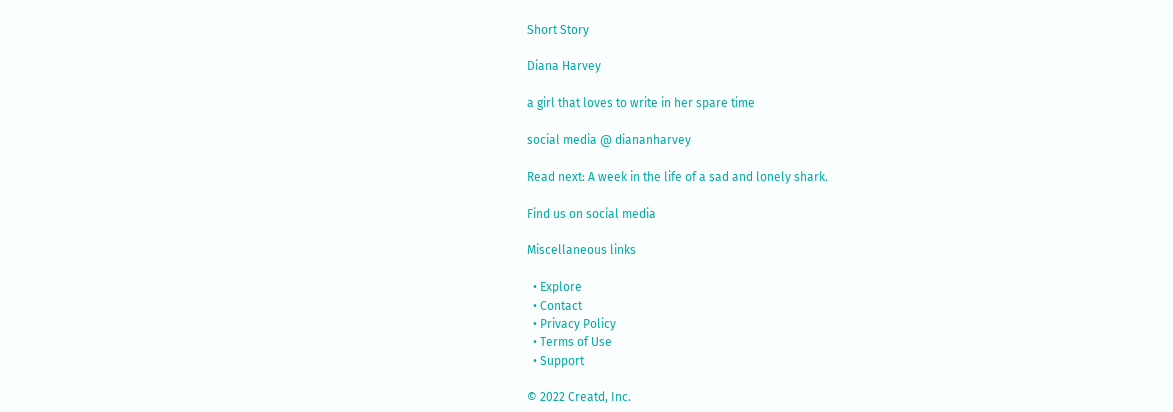Short Story

Diana Harvey

a girl that loves to write in her spare time

social media @ diananharvey

Read next: A week in the life of a sad and lonely shark.

Find us on social media

Miscellaneous links

  • Explore
  • Contact
  • Privacy Policy
  • Terms of Use
  • Support

© 2022 Creatd, Inc.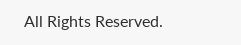All Rights Reserved.